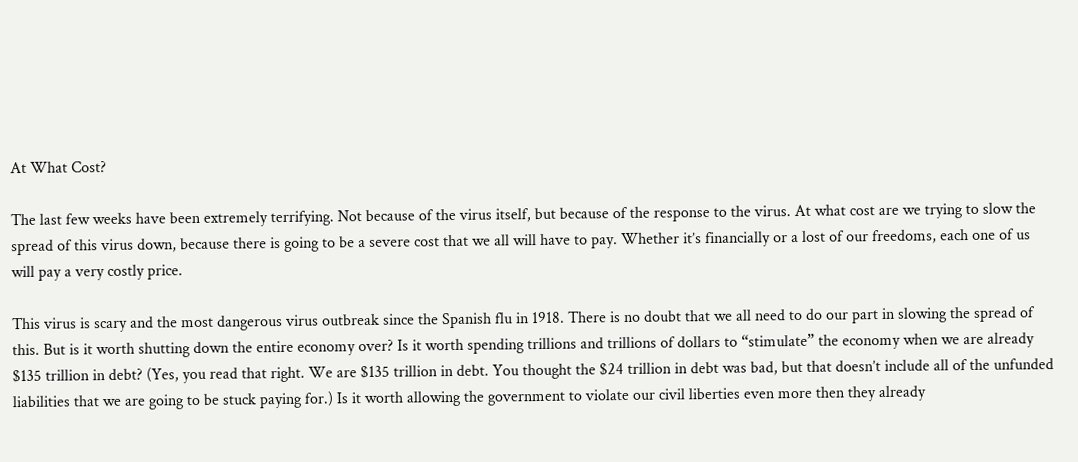At What Cost?

The last few weeks have been extremely terrifying. Not because of the virus itself, but because of the response to the virus. At what cost are we trying to slow the spread of this virus down, because there is going to be a severe cost that we all will have to pay. Whether it’s financially or a lost of our freedoms, each one of us will pay a very costly price.

This virus is scary and the most dangerous virus outbreak since the Spanish flu in 1918. There is no doubt that we all need to do our part in slowing the spread of this. But is it worth shutting down the entire economy over? Is it worth spending trillions and trillions of dollars to “stimulate” the economy when we are already $135 trillion in debt? (Yes, you read that right. We are $135 trillion in debt. You thought the $24 trillion in debt was bad, but that doesn’t include all of the unfunded liabilities that we are going to be stuck paying for.) Is it worth allowing the government to violate our civil liberties even more then they already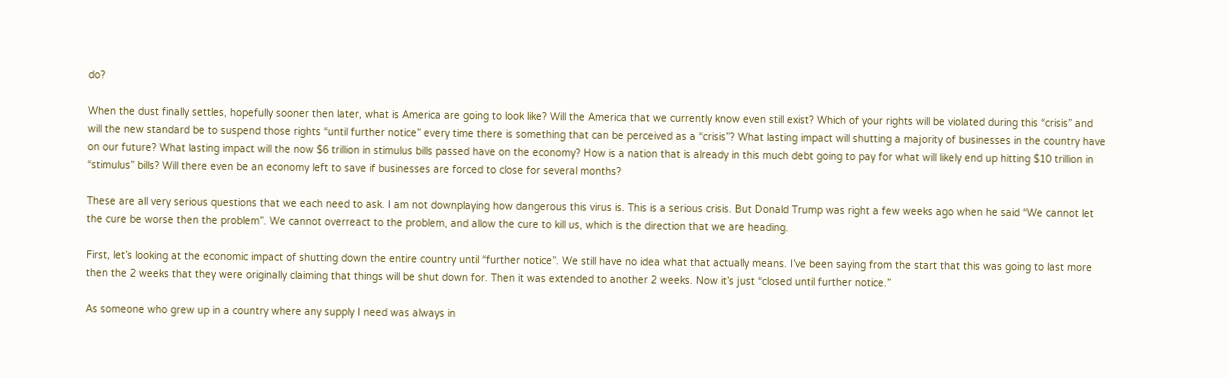do?

When the dust finally settles, hopefully sooner then later, what is America are going to look like? Will the America that we currently know even still exist? Which of your rights will be violated during this “crisis” and will the new standard be to suspend those rights “until further notice” every time there is something that can be perceived as a “crisis”? What lasting impact will shutting a majority of businesses in the country have on our future? What lasting impact will the now $6 trillion in stimulus bills passed have on the economy? How is a nation that is already in this much debt going to pay for what will likely end up hitting $10 trillion in “stimulus” bills? Will there even be an economy left to save if businesses are forced to close for several months?

These are all very serious questions that we each need to ask. I am not downplaying how dangerous this virus is. This is a serious crisis. But Donald Trump was right a few weeks ago when he said “We cannot let the cure be worse then the problem”. We cannot overreact to the problem, and allow the cure to kill us, which is the direction that we are heading.

First, let’s looking at the economic impact of shutting down the entire country until “further notice”. We still have no idea what that actually means. I’ve been saying from the start that this was going to last more then the 2 weeks that they were originally claiming that things will be shut down for. Then it was extended to another 2 weeks. Now it’s just “closed until further notice.”

As someone who grew up in a country where any supply I need was always in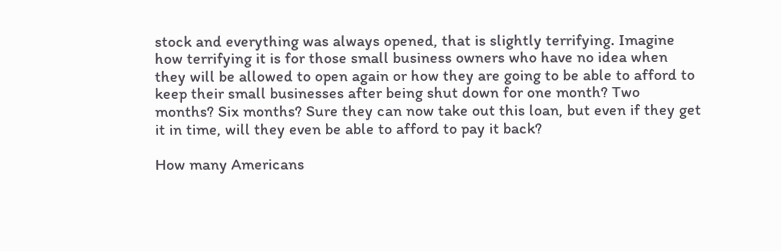stock and everything was always opened, that is slightly terrifying. Imagine how terrifying it is for those small business owners who have no idea when they will be allowed to open again or how they are going to be able to afford to keep their small businesses after being shut down for one month? Two months? Six months? Sure they can now take out this loan, but even if they get it in time, will they even be able to afford to pay it back?

How many Americans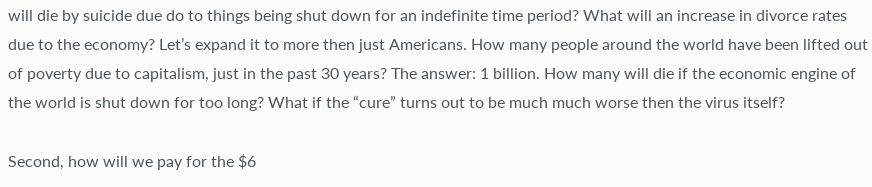will die by suicide due do to things being shut down for an indefinite time period? What will an increase in divorce rates due to the economy? Let’s expand it to more then just Americans. How many people around the world have been lifted out of poverty due to capitalism, just in the past 30 years? The answer: 1 billion. How many will die if the economic engine of the world is shut down for too long? What if the “cure” turns out to be much much worse then the virus itself?

Second, how will we pay for the $6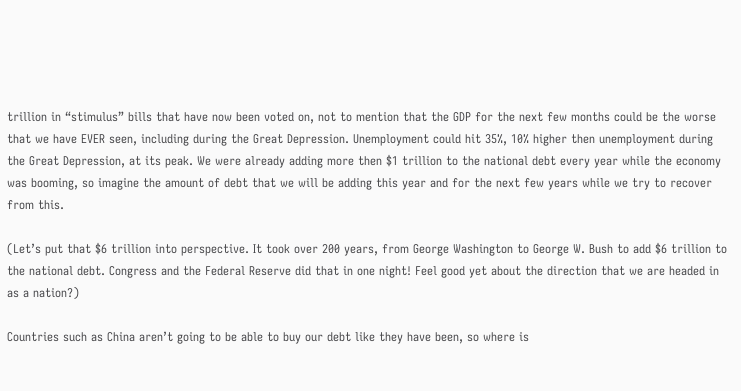trillion in “stimulus” bills that have now been voted on, not to mention that the GDP for the next few months could be the worse that we have EVER seen, including during the Great Depression. Unemployment could hit 35%, 10% higher then unemployment during the Great Depression, at its peak. We were already adding more then $1 trillion to the national debt every year while the economy was booming, so imagine the amount of debt that we will be adding this year and for the next few years while we try to recover from this.

(Let’s put that $6 trillion into perspective. It took over 200 years, from George Washington to George W. Bush to add $6 trillion to the national debt. Congress and the Federal Reserve did that in one night! Feel good yet about the direction that we are headed in as a nation?)

Countries such as China aren’t going to be able to buy our debt like they have been, so where is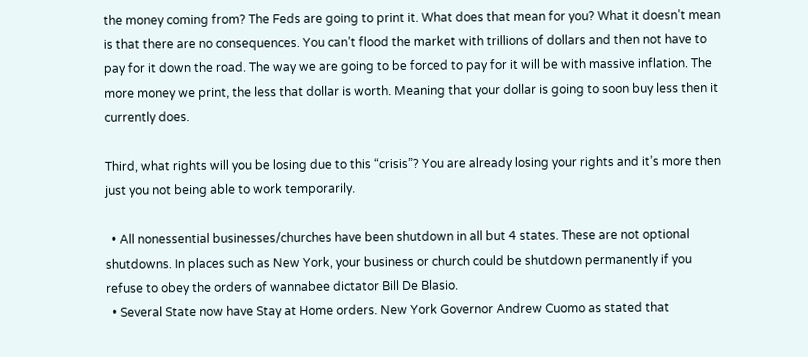the money coming from? The Feds are going to print it. What does that mean for you? What it doesn’t mean is that there are no consequences. You can’t flood the market with trillions of dollars and then not have to pay for it down the road. The way we are going to be forced to pay for it will be with massive inflation. The more money we print, the less that dollar is worth. Meaning that your dollar is going to soon buy less then it currently does.

Third, what rights will you be losing due to this “crisis”? You are already losing your rights and it’s more then just you not being able to work temporarily.

  • All nonessential businesses/churches have been shutdown in all but 4 states. These are not optional shutdowns. In places such as New York, your business or church could be shutdown permanently if you refuse to obey the orders of wannabee dictator Bill De Blasio.
  • Several State now have Stay at Home orders. New York Governor Andrew Cuomo as stated that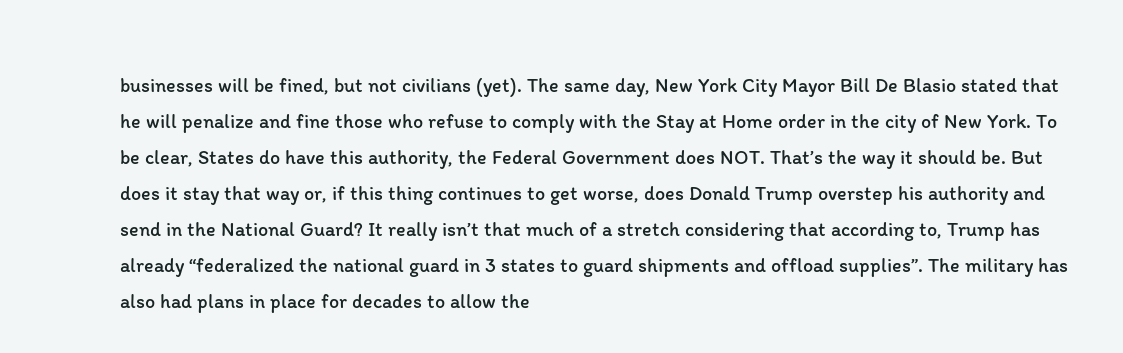businesses will be fined, but not civilians (yet). The same day, New York City Mayor Bill De Blasio stated that he will penalize and fine those who refuse to comply with the Stay at Home order in the city of New York. To be clear, States do have this authority, the Federal Government does NOT. That’s the way it should be. But does it stay that way or, if this thing continues to get worse, does Donald Trump overstep his authority and send in the National Guard? It really isn’t that much of a stretch considering that according to, Trump has already “federalized the national guard in 3 states to guard shipments and offload supplies”. The military has also had plans in place for decades to allow the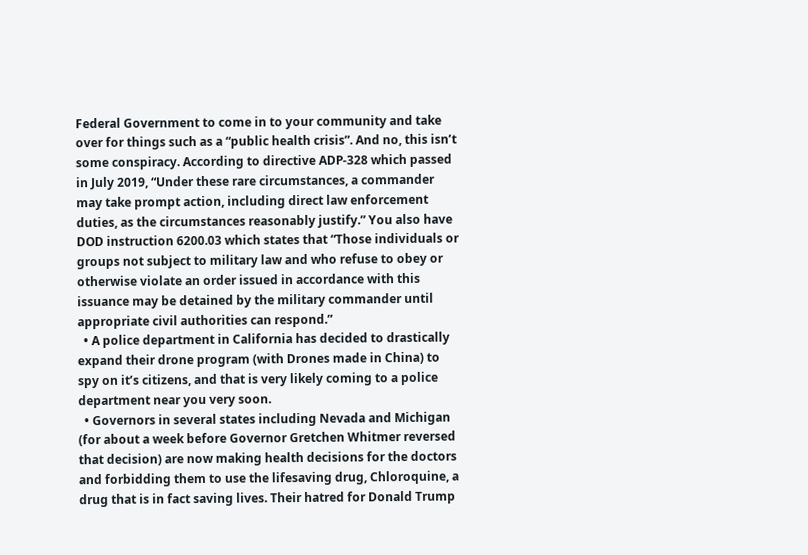Federal Government to come in to your community and take over for things such as a “public health crisis”. And no, this isn’t some conspiracy. According to directive ADP-328 which passed in July 2019, “Under these rare circumstances, a commander may take prompt action, including direct law enforcement duties, as the circumstances reasonably justify.” You also have DOD instruction 6200.03 which states that “Those individuals or groups not subject to military law and who refuse to obey or otherwise violate an order issued in accordance with this issuance may be detained by the military commander until appropriate civil authorities can respond.”
  • A police department in California has decided to drastically expand their drone program (with Drones made in China) to spy on it’s citizens, and that is very likely coming to a police department near you very soon.
  • Governors in several states including Nevada and Michigan (for about a week before Governor Gretchen Whitmer reversed that decision) are now making health decisions for the doctors and forbidding them to use the lifesaving drug, Chloroquine, a drug that is in fact saving lives. Their hatred for Donald Trump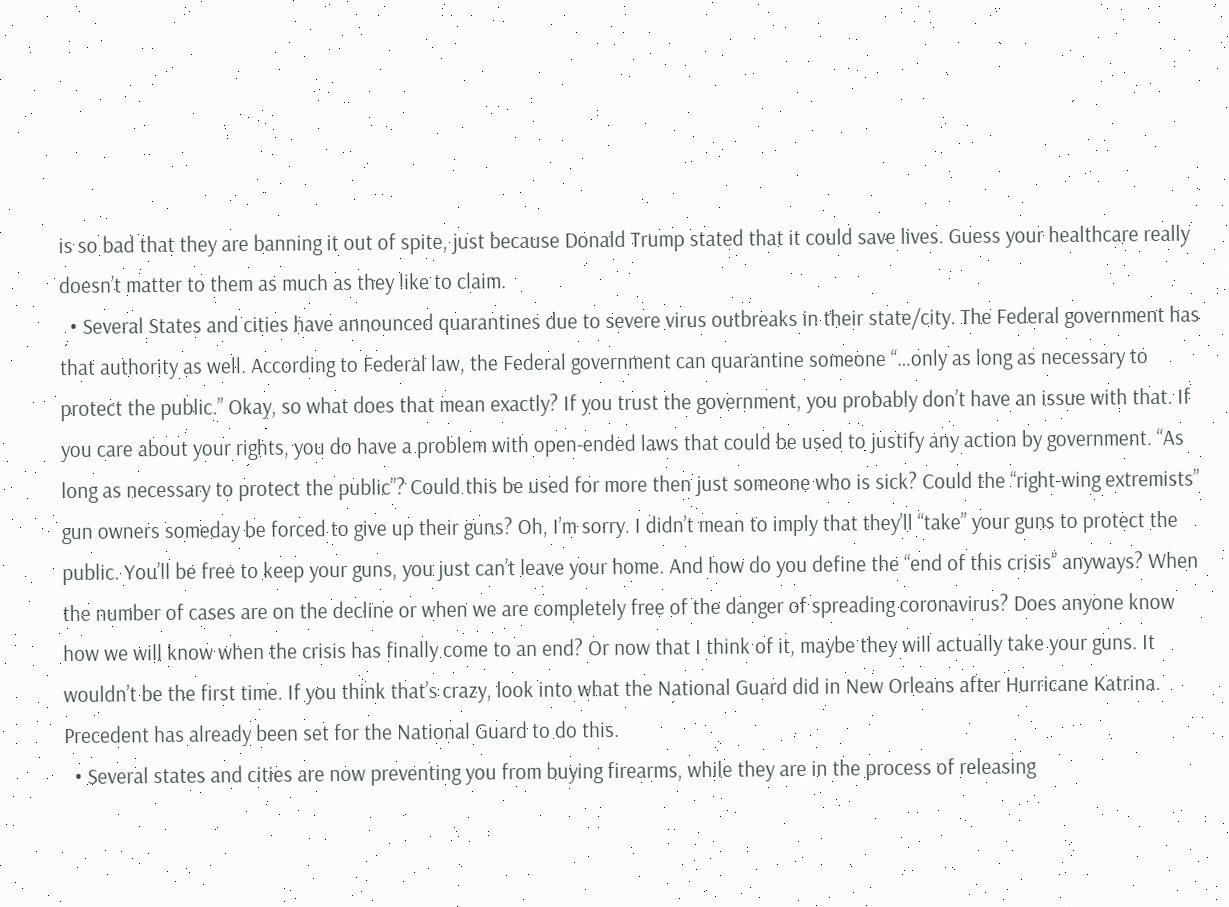is so bad that they are banning it out of spite, just because Donald Trump stated that it could save lives. Guess your healthcare really doesn’t matter to them as much as they like to claim.
  • Several States and cities have announced quarantines due to severe virus outbreaks in their state/city. The Federal government has that authority as well. According to Federal law, the Federal government can quarantine someone “…only as long as necessary to protect the public.” Okay, so what does that mean exactly? If you trust the government, you probably don’t have an issue with that. If you care about your rights, you do have a problem with open-ended laws that could be used to justify any action by government. “As long as necessary to protect the public”? Could this be used for more then just someone who is sick? Could the “right-wing extremists” gun owners someday be forced to give up their guns? Oh, I’m sorry. I didn’t mean to imply that they’ll “take” your guns to protect the public. You’ll be free to keep your guns, you just can’t leave your home. And how do you define the “end of this crisis” anyways? When the number of cases are on the decline or when we are completely free of the danger of spreading coronavirus? Does anyone know how we will know when the crisis has finally come to an end? Or now that I think of it, maybe they will actually take your guns. It wouldn’t be the first time. If you think that’s crazy, look into what the National Guard did in New Orleans after Hurricane Katrina. Precedent has already been set for the National Guard to do this.
  • Several states and cities are now preventing you from buying firearms, while they are in the process of releasing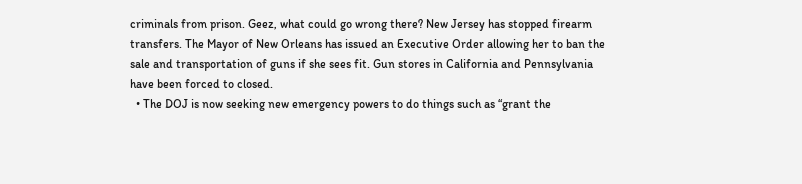criminals from prison. Geez, what could go wrong there? New Jersey has stopped firearm transfers. The Mayor of New Orleans has issued an Executive Order allowing her to ban the sale and transportation of guns if she sees fit. Gun stores in California and Pennsylvania have been forced to closed.
  • The DOJ is now seeking new emergency powers to do things such as “grant the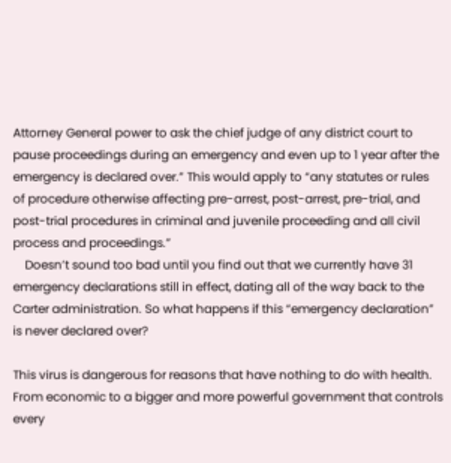Attorney General power to ask the chief judge of any district court to pause proceedings during an emergency and even up to 1 year after the emergency is declared over.” This would apply to “any statutes or rules of procedure otherwise affecting pre-arrest, post-arrest, pre-trial, and post-trial procedures in criminal and juvenile proceeding and all civil process and proceedings.”
    Doesn’t sound too bad until you find out that we currently have 31 emergency declarations still in effect, dating all of the way back to the Carter administration. So what happens if this “emergency declaration” is never declared over?

This virus is dangerous for reasons that have nothing to do with health. From economic to a bigger and more powerful government that controls every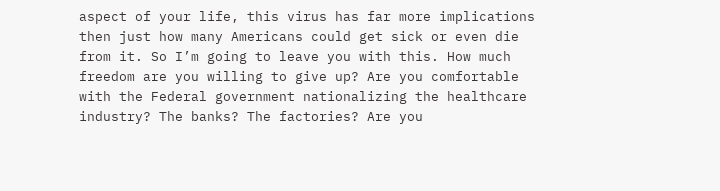aspect of your life, this virus has far more implications then just how many Americans could get sick or even die from it. So I’m going to leave you with this. How much freedom are you willing to give up? Are you comfortable with the Federal government nationalizing the healthcare industry? The banks? The factories? Are you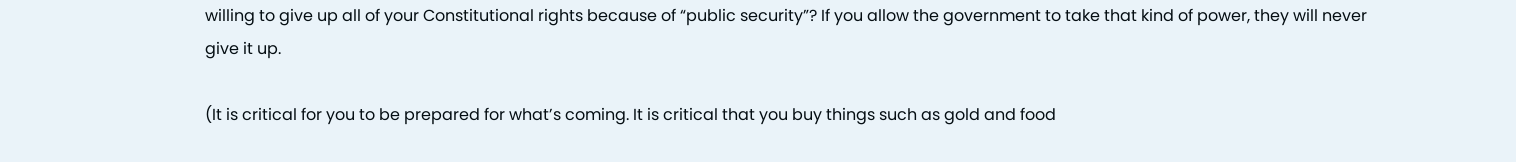willing to give up all of your Constitutional rights because of “public security”? If you allow the government to take that kind of power, they will never give it up.

(It is critical for you to be prepared for what’s coming. It is critical that you buy things such as gold and food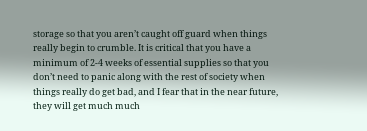storage so that you aren’t caught off guard when things really begin to crumble. It is critical that you have a minimum of 2-4 weeks of essential supplies so that you don’t need to panic along with the rest of society when things really do get bad, and I fear that in the near future, they will get much much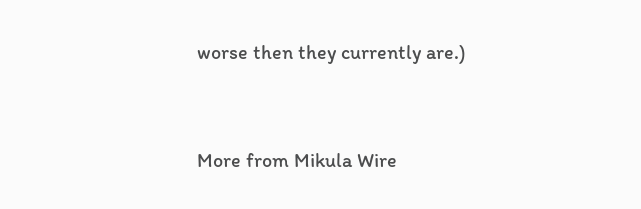worse then they currently are.)


More from Mikula Wire